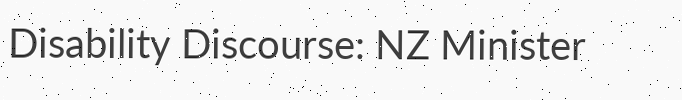Disability Discourse: NZ Minister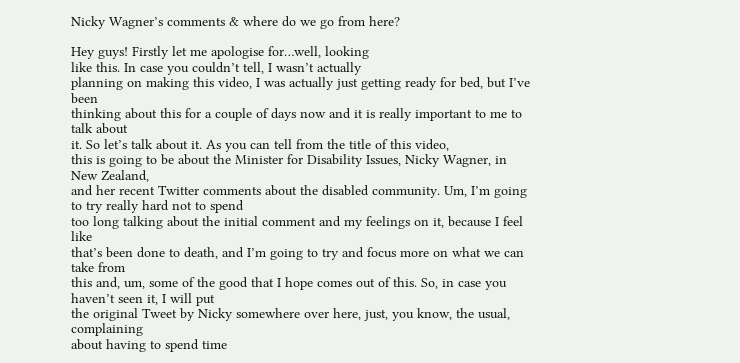Nicky Wagner’s comments & where do we go from here?

Hey guys! Firstly let me apologise for…well, looking
like this. In case you couldn’t tell, I wasn’t actually
planning on making this video, I was actually just getting ready for bed, but I’ve been
thinking about this for a couple of days now and it is really important to me to talk about
it. So let’s talk about it. As you can tell from the title of this video,
this is going to be about the Minister for Disability Issues, Nicky Wagner, in New Zealand,
and her recent Twitter comments about the disabled community. Um, I’m going to try really hard not to spend
too long talking about the initial comment and my feelings on it, because I feel like
that’s been done to death, and I’m going to try and focus more on what we can take from
this and, um, some of the good that I hope comes out of this. So, in case you haven’t seen it, I will put
the original Tweet by Nicky somewhere over here, just, you know, the usual, complaining
about having to spend time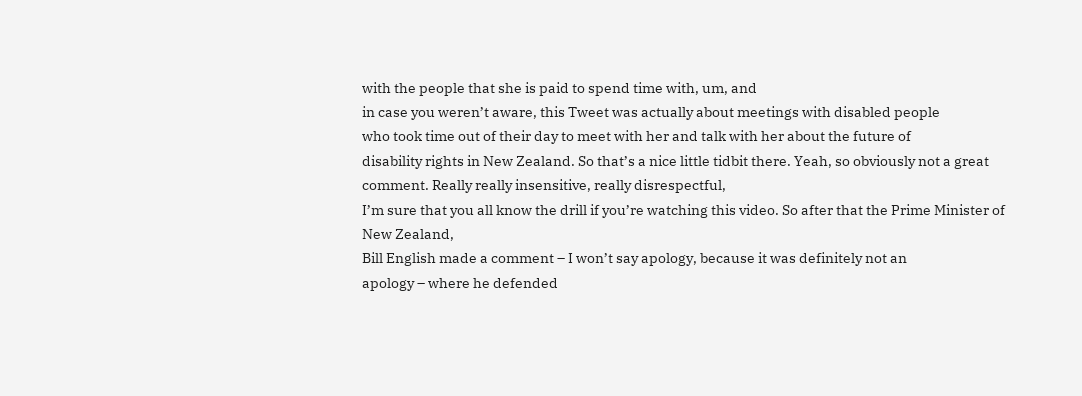with the people that she is paid to spend time with, um, and
in case you weren’t aware, this Tweet was actually about meetings with disabled people
who took time out of their day to meet with her and talk with her about the future of
disability rights in New Zealand. So that’s a nice little tidbit there. Yeah, so obviously not a great comment. Really really insensitive, really disrespectful,
I’m sure that you all know the drill if you’re watching this video. So after that the Prime Minister of New Zealand,
Bill English made a comment – I won’t say apology, because it was definitely not an
apology – where he defended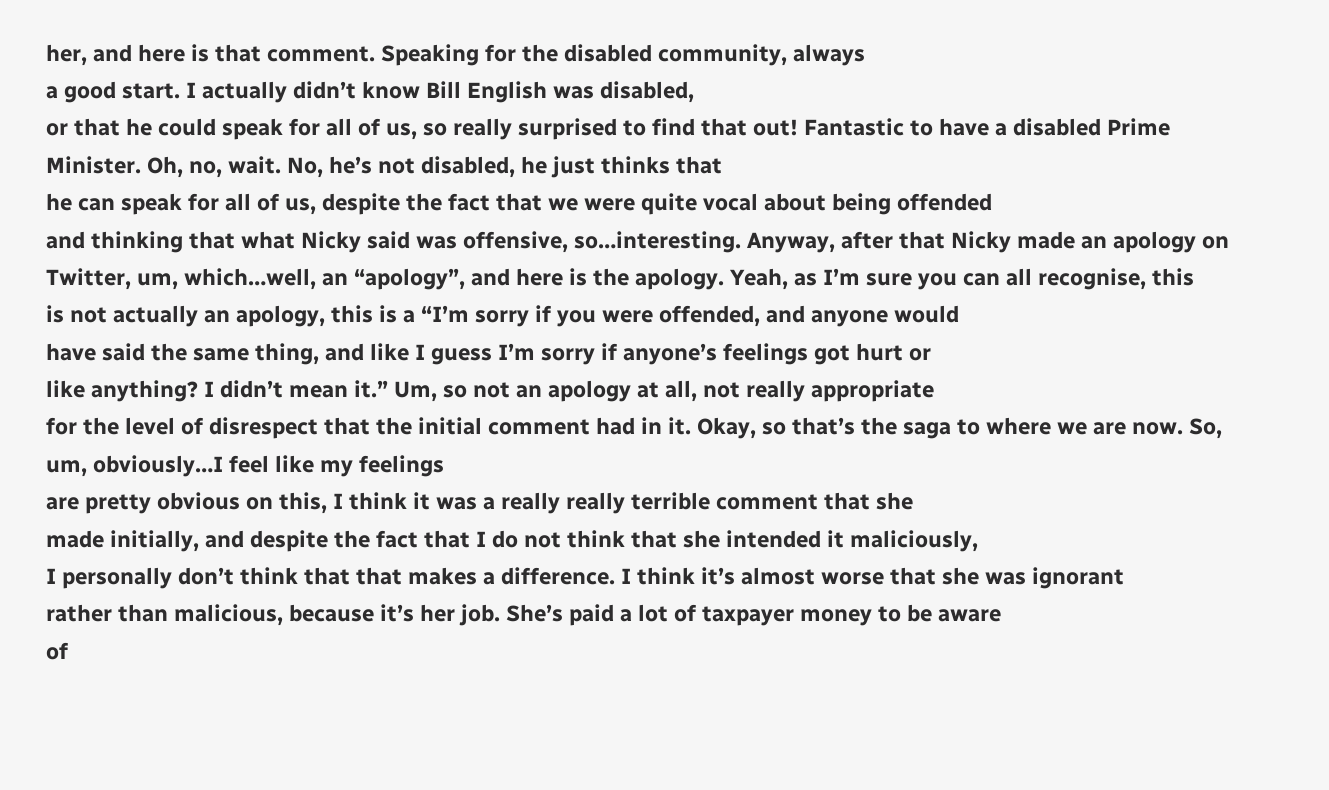her, and here is that comment. Speaking for the disabled community, always
a good start. I actually didn’t know Bill English was disabled,
or that he could speak for all of us, so really surprised to find that out! Fantastic to have a disabled Prime Minister. Oh, no, wait. No, he’s not disabled, he just thinks that
he can speak for all of us, despite the fact that we were quite vocal about being offended
and thinking that what Nicky said was offensive, so…interesting. Anyway, after that Nicky made an apology on
Twitter, um, which…well, an “apology”, and here is the apology. Yeah, as I’m sure you can all recognise, this
is not actually an apology, this is a “I’m sorry if you were offended, and anyone would
have said the same thing, and like I guess I’m sorry if anyone’s feelings got hurt or
like anything? I didn’t mean it.” Um, so not an apology at all, not really appropriate
for the level of disrespect that the initial comment had in it. Okay, so that’s the saga to where we are now. So, um, obviously…I feel like my feelings
are pretty obvious on this, I think it was a really really terrible comment that she
made initially, and despite the fact that I do not think that she intended it maliciously,
I personally don’t think that that makes a difference. I think it’s almost worse that she was ignorant
rather than malicious, because it’s her job. She’s paid a lot of taxpayer money to be aware
of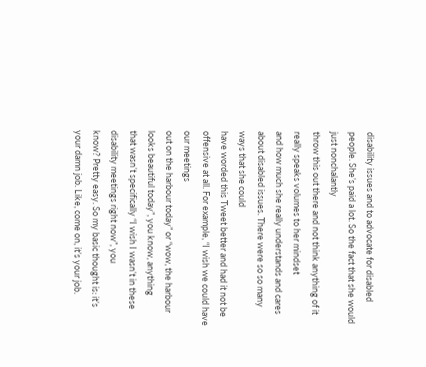disability issues and to advocate for disabled people. She’s paid a lot. So the fact that she would just nonchalantly
throw this out there and not think anything of it really speaks volumes to her mindset
and how much she really understands and cares about disabled issues. There were so so many ways that she could
have worded this Tweet better and had it not be offensive at all. For example, “I wish we could have our meetings
out on the harbour today” or “wow, the harbour looks beautiful today”, you know, anything
that wasn’t specifically “I wish I wasn’t in these disability meetings right now”, you
know? Pretty easy. So my basic thought is: it’s your damn job. Like, come on, it’s your job.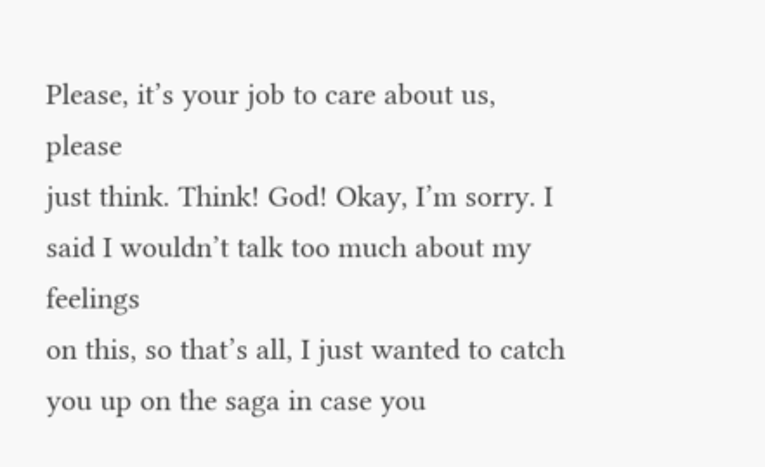Please, it’s your job to care about us, please
just think. Think! God! Okay, I’m sorry. I said I wouldn’t talk too much about my feelings
on this, so that’s all, I just wanted to catch you up on the saga in case you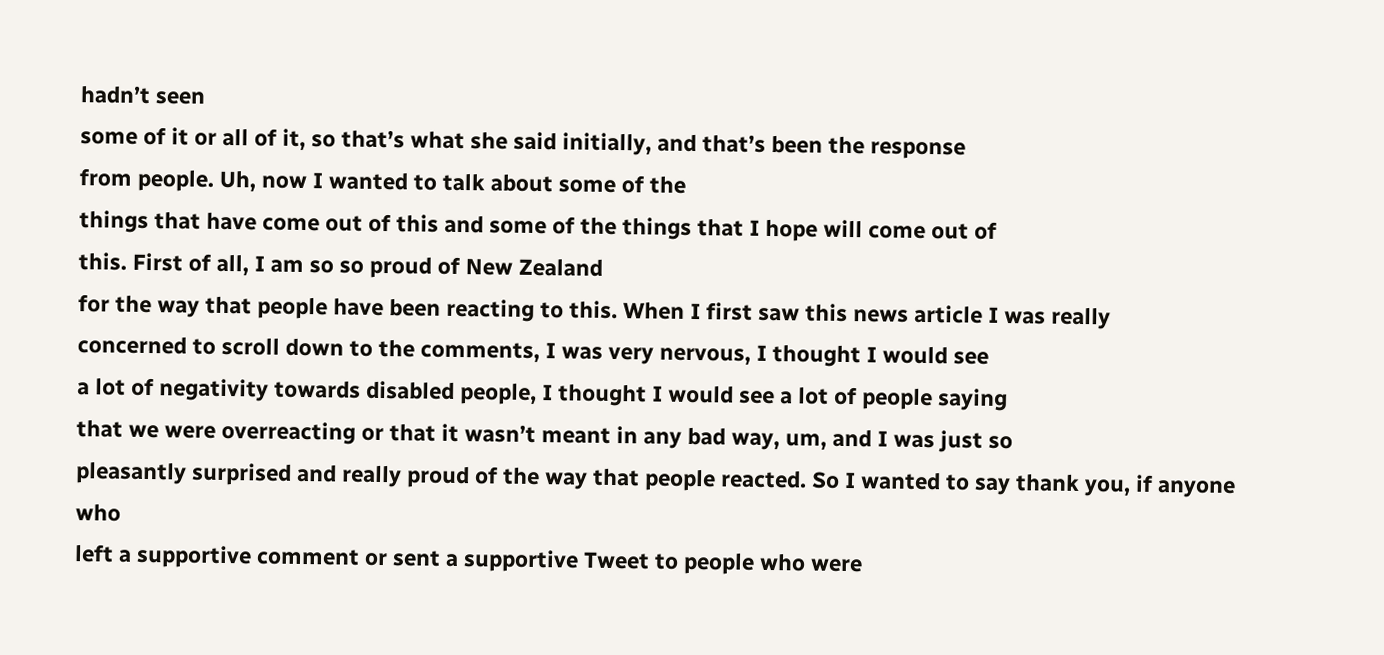hadn’t seen
some of it or all of it, so that’s what she said initially, and that’s been the response
from people. Uh, now I wanted to talk about some of the
things that have come out of this and some of the things that I hope will come out of
this. First of all, I am so so proud of New Zealand
for the way that people have been reacting to this. When I first saw this news article I was really
concerned to scroll down to the comments, I was very nervous, I thought I would see
a lot of negativity towards disabled people, I thought I would see a lot of people saying
that we were overreacting or that it wasn’t meant in any bad way, um, and I was just so
pleasantly surprised and really proud of the way that people reacted. So I wanted to say thank you, if anyone who
left a supportive comment or sent a supportive Tweet to people who were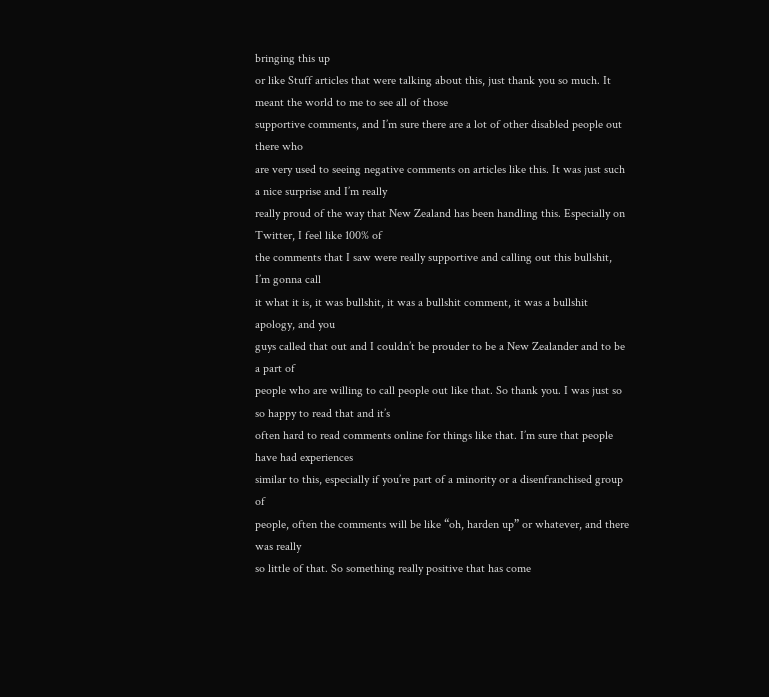bringing this up
or like Stuff articles that were talking about this, just thank you so much. It meant the world to me to see all of those
supportive comments, and I’m sure there are a lot of other disabled people out there who
are very used to seeing negative comments on articles like this. It was just such a nice surprise and I’m really
really proud of the way that New Zealand has been handling this. Especially on Twitter, I feel like 100% of
the comments that I saw were really supportive and calling out this bullshit, I’m gonna call
it what it is, it was bullshit, it was a bullshit comment, it was a bullshit apology, and you
guys called that out and I couldn’t be prouder to be a New Zealander and to be a part of
people who are willing to call people out like that. So thank you. I was just so so happy to read that and it’s
often hard to read comments online for things like that. I’m sure that people have had experiences
similar to this, especially if you’re part of a minority or a disenfranchised group of
people, often the comments will be like “oh, harden up” or whatever, and there was really
so little of that. So something really positive that has come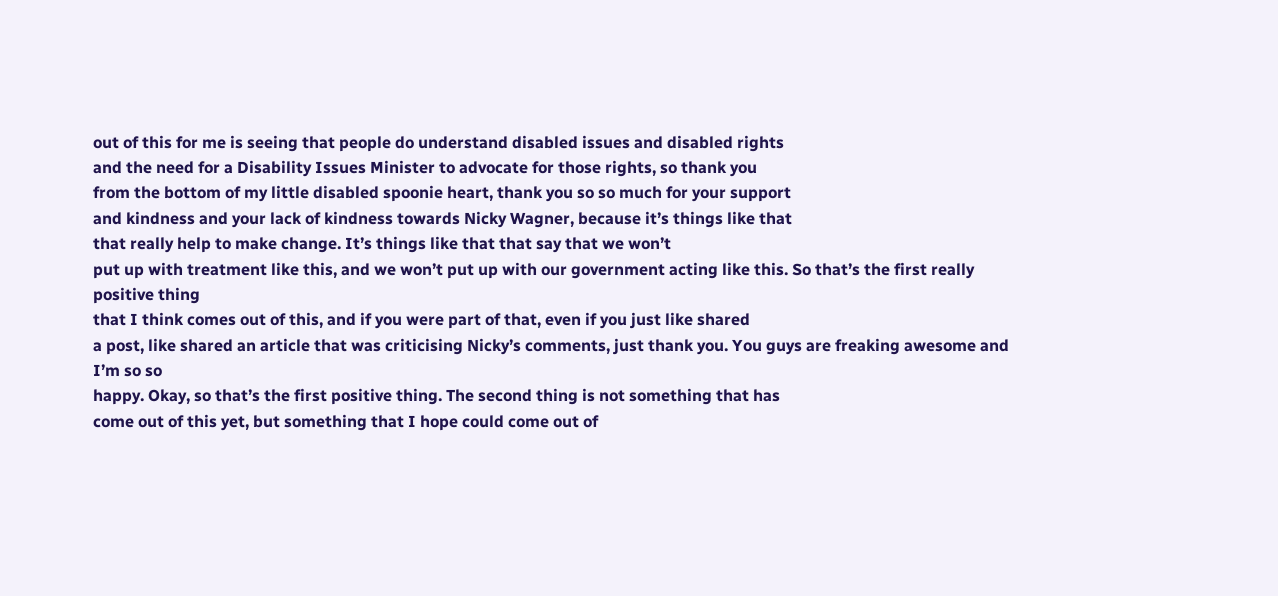out of this for me is seeing that people do understand disabled issues and disabled rights
and the need for a Disability Issues Minister to advocate for those rights, so thank you
from the bottom of my little disabled spoonie heart, thank you so so much for your support
and kindness and your lack of kindness towards Nicky Wagner, because it’s things like that
that really help to make change. It’s things like that that say that we won’t
put up with treatment like this, and we won’t put up with our government acting like this. So that’s the first really positive thing
that I think comes out of this, and if you were part of that, even if you just like shared
a post, like shared an article that was criticising Nicky’s comments, just thank you. You guys are freaking awesome and I’m so so
happy. Okay, so that’s the first positive thing. The second thing is not something that has
come out of this yet, but something that I hope could come out of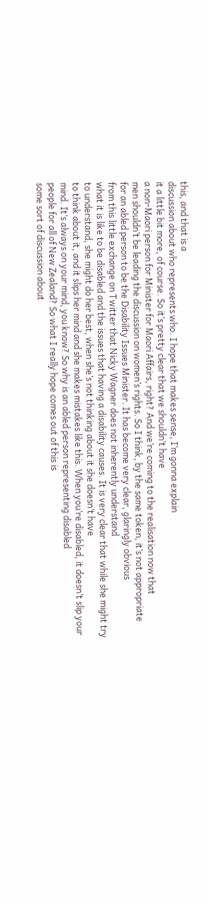this, and that is a
discussion about who represents who. I hope that makes sense, I’m gonna explain
it a little bit more, of course. So it’s pretty clear that we shouldn’t have
a non-Maori person for Minister for Maori Affairs, right? And we’re coming to the realisation now that
men shouldn’t be leading the discussion on women’s rights. So I think, by the same token, it’s not appropriate
for an abled person to be the Disability Issues Minister. It has become very clear, glaringly obvious
from this little exchange on Twitter that Nicky Wagner does not inherently understand
what it is like to be disabled and the issues that having a disability causes. It is very clear that while she might try
to understand, she might do her best, when she’s not thinking about it she doesn’t have
to think about it, and it slips her mind and she makes mistakes like this. When you’re disabled, it doesn’t slip your
mind. It’s always on your mind, you know? So why is an abled person representing disabled
people for all of New Zealand? So what I really hope comes out of this is
some sort of discussion about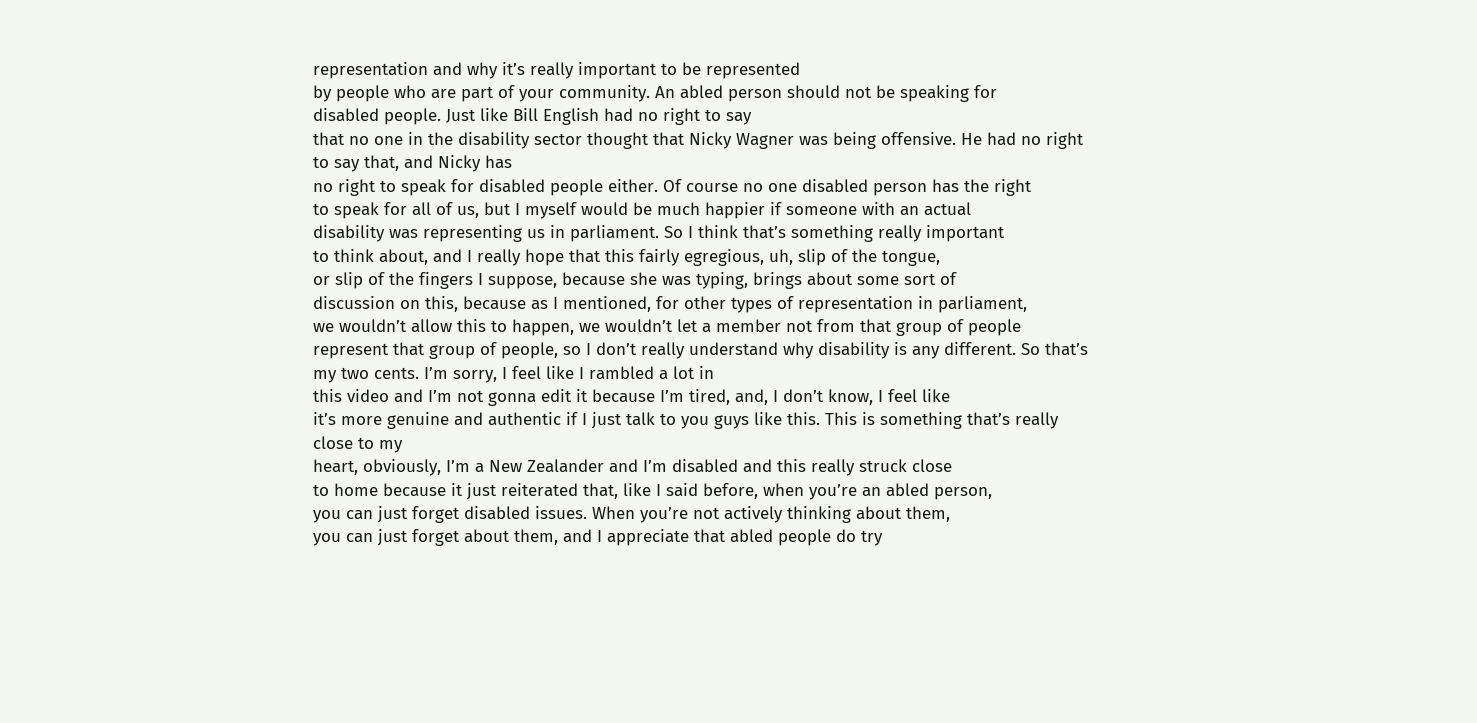representation and why it’s really important to be represented
by people who are part of your community. An abled person should not be speaking for
disabled people. Just like Bill English had no right to say
that no one in the disability sector thought that Nicky Wagner was being offensive. He had no right to say that, and Nicky has
no right to speak for disabled people either. Of course no one disabled person has the right
to speak for all of us, but I myself would be much happier if someone with an actual
disability was representing us in parliament. So I think that’s something really important
to think about, and I really hope that this fairly egregious, uh, slip of the tongue,
or slip of the fingers I suppose, because she was typing, brings about some sort of
discussion on this, because as I mentioned, for other types of representation in parliament,
we wouldn’t allow this to happen, we wouldn’t let a member not from that group of people
represent that group of people, so I don’t really understand why disability is any different. So that’s my two cents. I’m sorry, I feel like I rambled a lot in
this video and I’m not gonna edit it because I’m tired, and, I don’t know, I feel like
it’s more genuine and authentic if I just talk to you guys like this. This is something that’s really close to my
heart, obviously, I’m a New Zealander and I’m disabled and this really struck close
to home because it just reiterated that, like I said before, when you’re an abled person,
you can just forget disabled issues. When you’re not actively thinking about them,
you can just forget about them, and I appreciate that abled people do try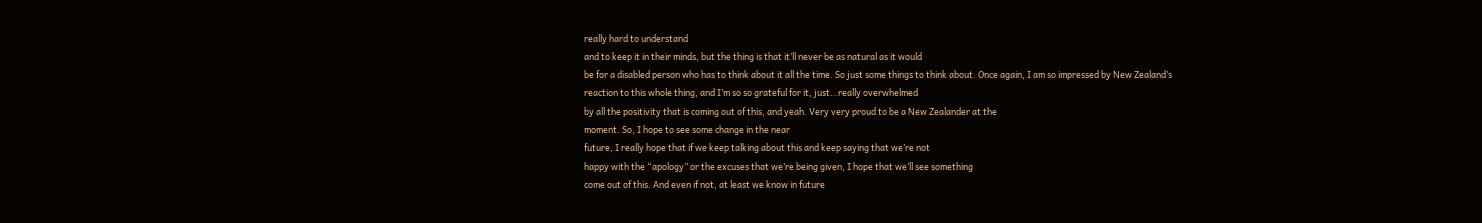really hard to understand
and to keep it in their minds, but the thing is that it’ll never be as natural as it would
be for a disabled person who has to think about it all the time. So just some things to think about. Once again, I am so impressed by New Zealand’s
reaction to this whole thing, and I’m so so grateful for it, just…really overwhelmed
by all the positivity that is coming out of this, and yeah. Very very proud to be a New Zealander at the
moment. So, I hope to see some change in the near
future, I really hope that if we keep talking about this and keep saying that we’re not
happy with the “apology” or the excuses that we’re being given, I hope that we’ll see something
come out of this. And even if not, at least we know in future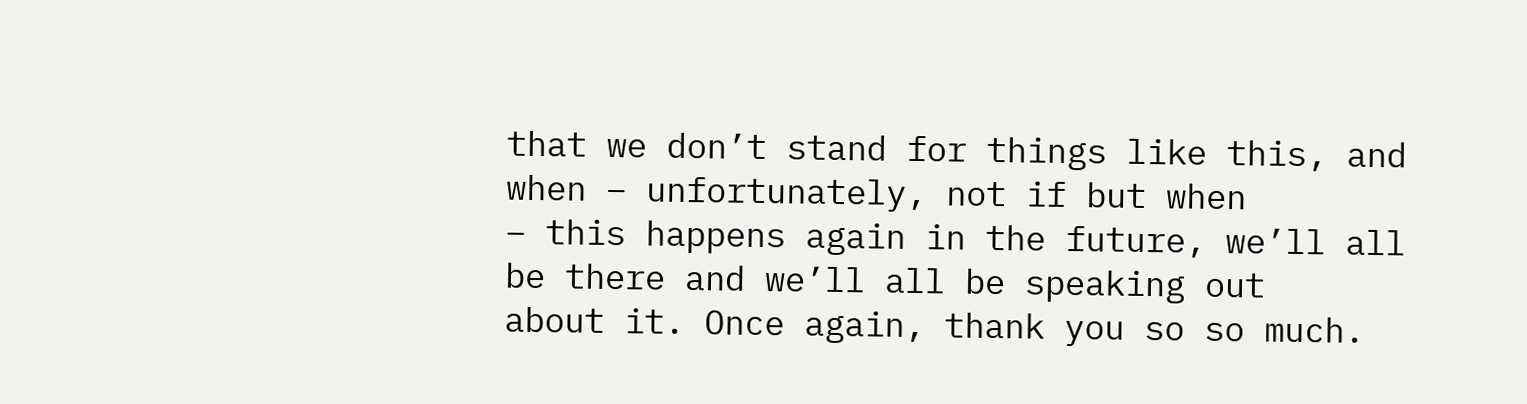that we don’t stand for things like this, and when – unfortunately, not if but when
– this happens again in the future, we’ll all be there and we’ll all be speaking out
about it. Once again, thank you so so much.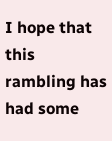I hope that this rambling has had some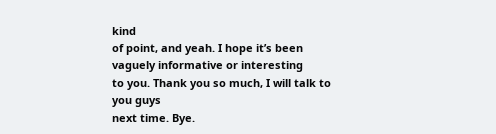kind
of point, and yeah. I hope it’s been vaguely informative or interesting
to you. Thank you so much, I will talk to you guys
next time. Bye.